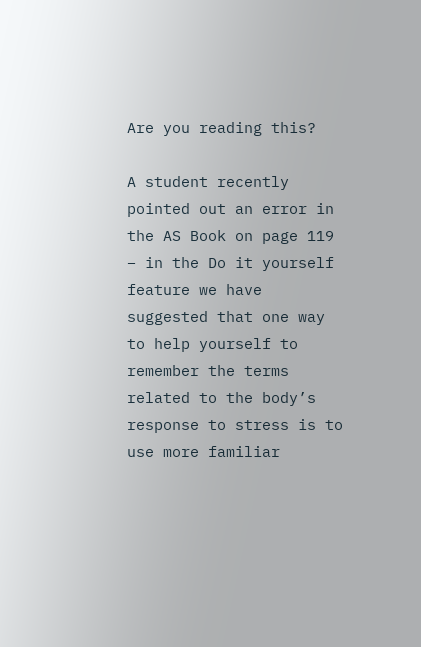Are you reading this?

A student recently pointed out an error in the AS Book on page 119 – in the Do it yourself feature we have suggested that one way to help yourself to remember the terms related to the body’s response to stress is to use more familiar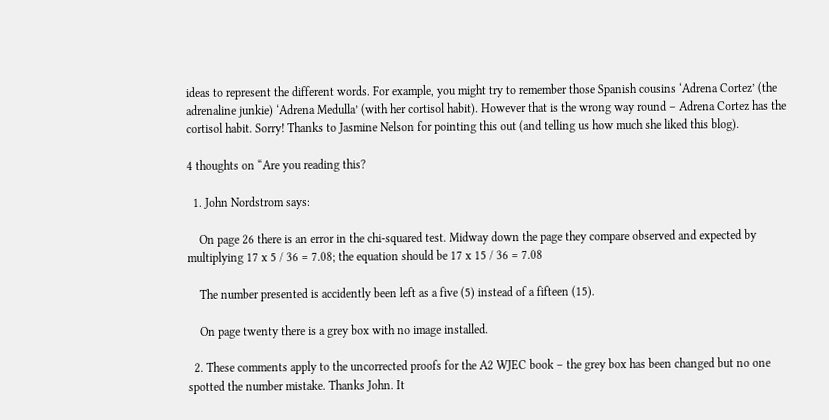ideas to represent the different words. For example, you might try to remember those Spanish cousins ‘Adrena Cortez’ (the adrenaline junkie) ‘Adrena Medulla’ (with her cortisol habit). However that is the wrong way round – Adrena Cortez has the cortisol habit. Sorry! Thanks to Jasmine Nelson for pointing this out (and telling us how much she liked this blog).

4 thoughts on “Are you reading this?

  1. John Nordstrom says:

    On page 26 there is an error in the chi-squared test. Midway down the page they compare observed and expected by multiplying 17 x 5 / 36 = 7.08; the equation should be 17 x 15 / 36 = 7.08

    The number presented is accidently been left as a five (5) instead of a fifteen (15).

    On page twenty there is a grey box with no image installed.

  2. These comments apply to the uncorrected proofs for the A2 WJEC book – the grey box has been changed but no one spotted the number mistake. Thanks John. It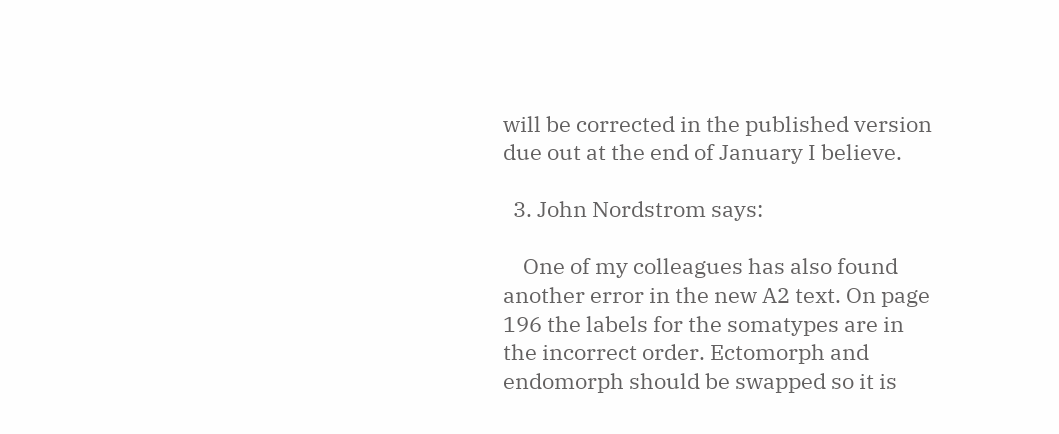will be corrected in the published version due out at the end of January I believe.

  3. John Nordstrom says:

    One of my colleagues has also found another error in the new A2 text. On page 196 the labels for the somatypes are in the incorrect order. Ectomorph and endomorph should be swapped so it is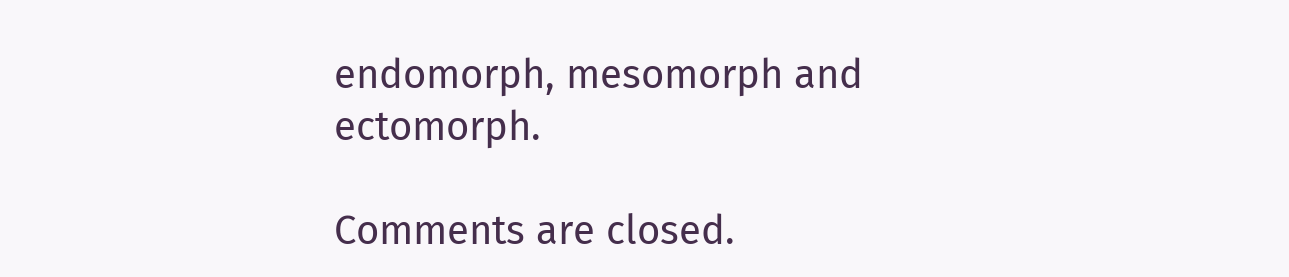endomorph, mesomorph and ectomorph.

Comments are closed.